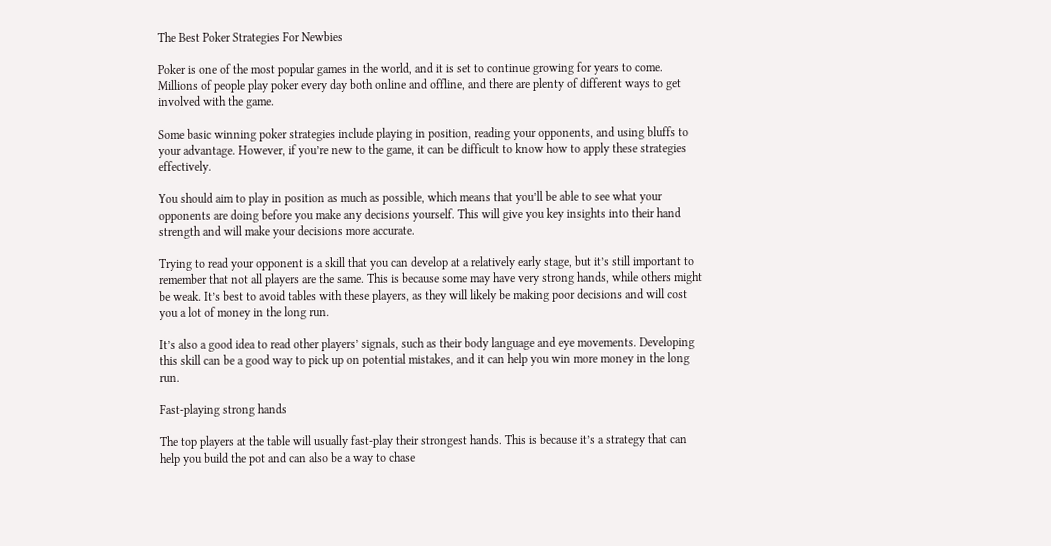The Best Poker Strategies For Newbies

Poker is one of the most popular games in the world, and it is set to continue growing for years to come. Millions of people play poker every day both online and offline, and there are plenty of different ways to get involved with the game.

Some basic winning poker strategies include playing in position, reading your opponents, and using bluffs to your advantage. However, if you’re new to the game, it can be difficult to know how to apply these strategies effectively.

You should aim to play in position as much as possible, which means that you’ll be able to see what your opponents are doing before you make any decisions yourself. This will give you key insights into their hand strength and will make your decisions more accurate.

Trying to read your opponent is a skill that you can develop at a relatively early stage, but it’s still important to remember that not all players are the same. This is because some may have very strong hands, while others might be weak. It’s best to avoid tables with these players, as they will likely be making poor decisions and will cost you a lot of money in the long run.

It’s also a good idea to read other players’ signals, such as their body language and eye movements. Developing this skill can be a good way to pick up on potential mistakes, and it can help you win more money in the long run.

Fast-playing strong hands

The top players at the table will usually fast-play their strongest hands. This is because it’s a strategy that can help you build the pot and can also be a way to chase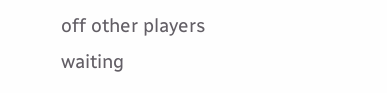off other players waiting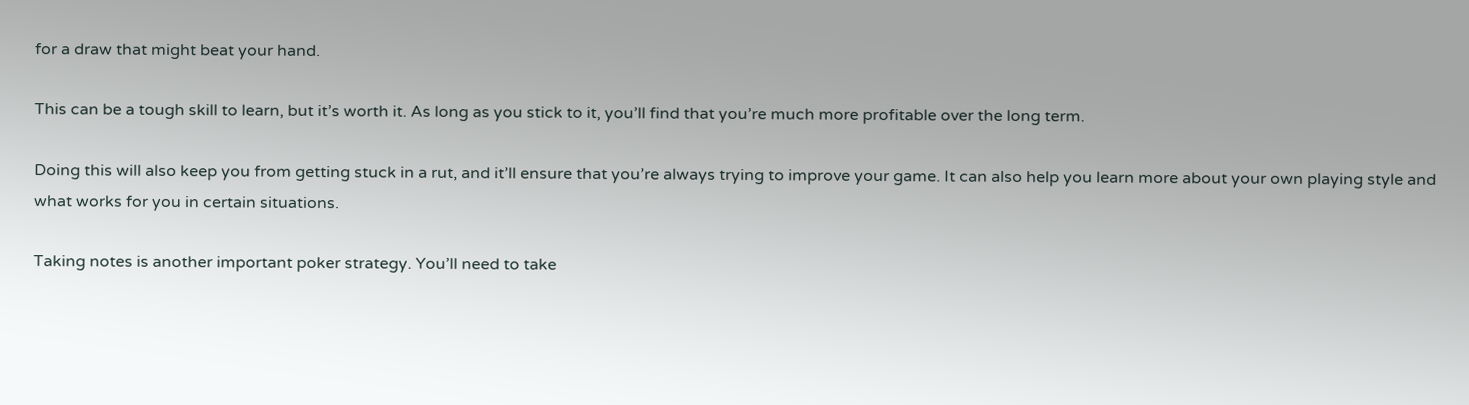for a draw that might beat your hand.

This can be a tough skill to learn, but it’s worth it. As long as you stick to it, you’ll find that you’re much more profitable over the long term.

Doing this will also keep you from getting stuck in a rut, and it’ll ensure that you’re always trying to improve your game. It can also help you learn more about your own playing style and what works for you in certain situations.

Taking notes is another important poker strategy. You’ll need to take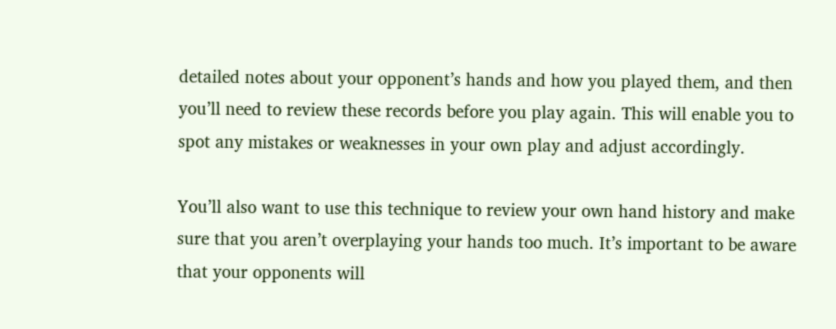detailed notes about your opponent’s hands and how you played them, and then you’ll need to review these records before you play again. This will enable you to spot any mistakes or weaknesses in your own play and adjust accordingly.

You’ll also want to use this technique to review your own hand history and make sure that you aren’t overplaying your hands too much. It’s important to be aware that your opponents will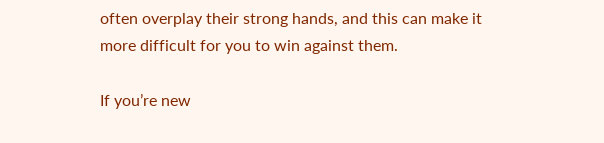often overplay their strong hands, and this can make it more difficult for you to win against them.

If you’re new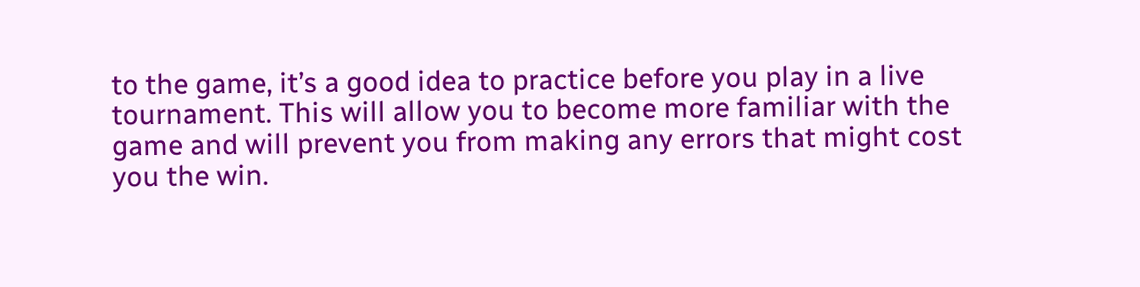to the game, it’s a good idea to practice before you play in a live tournament. This will allow you to become more familiar with the game and will prevent you from making any errors that might cost you the win.